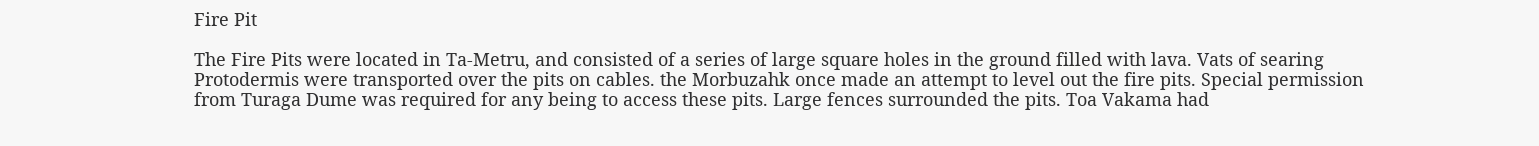Fire Pit

The Fire Pits were located in Ta-Metru, and consisted of a series of large square holes in the ground filled with lava. Vats of searing Protodermis were transported over the pits on cables. the Morbuzahk once made an attempt to level out the fire pits. Special permission from Turaga Dume was required for any being to access these pits. Large fences surrounded the pits. Toa Vakama had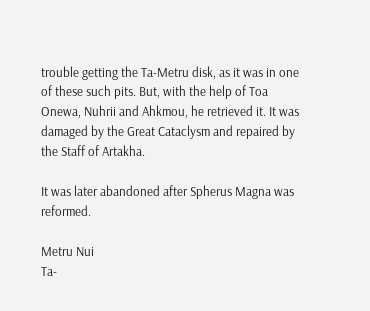trouble getting the Ta-Metru disk, as it was in one of these such pits. But, with the help of Toa Onewa, Nuhrii and Ahkmou, he retrieved it. It was damaged by the Great Cataclysm and repaired by the Staff of Artakha.

It was later abandoned after Spherus Magna was reformed.

Metru Nui
Ta-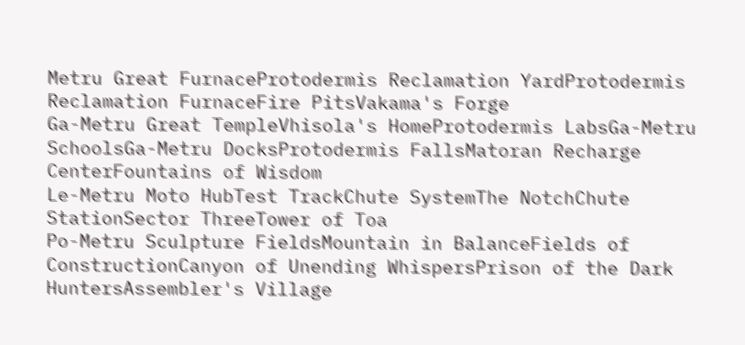Metru Great FurnaceProtodermis Reclamation YardProtodermis Reclamation FurnaceFire PitsVakama's Forge
Ga-Metru Great TempleVhisola's HomeProtodermis LabsGa-Metru SchoolsGa-Metru DocksProtodermis FallsMatoran Recharge CenterFountains of Wisdom
Le-Metru Moto HubTest TrackChute SystemThe NotchChute StationSector ThreeTower of Toa
Po-Metru Sculpture FieldsMountain in BalanceFields of ConstructionCanyon of Unending WhispersPrison of the Dark HuntersAssembler's Village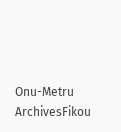Onu-Metru ArchivesFikou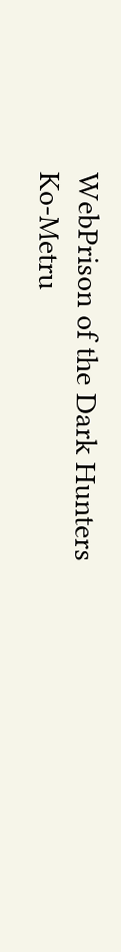WebPrison of the Dark Hunters
Ko-Metru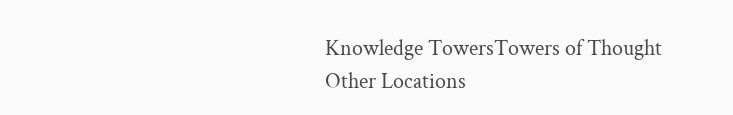Knowledge TowersTowers of Thought
Other Locations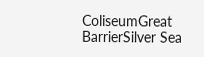ColiseumGreat BarrierSilver Sea